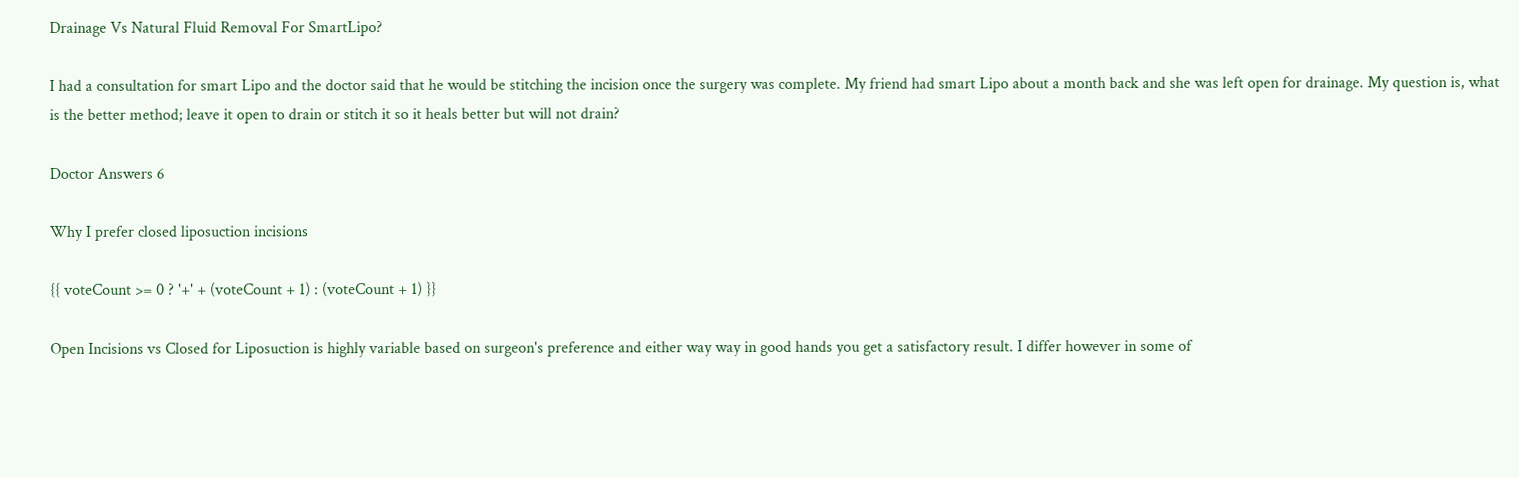Drainage Vs Natural Fluid Removal For SmartLipo?

I had a consultation for smart Lipo and the doctor said that he would be stitching the incision once the surgery was complete. My friend had smart Lipo about a month back and she was left open for drainage. My question is, what is the better method; leave it open to drain or stitch it so it heals better but will not drain?

Doctor Answers 6

Why I prefer closed liposuction incisions

{{ voteCount >= 0 ? '+' + (voteCount + 1) : (voteCount + 1) }}

Open Incisions vs Closed for Liposuction is highly variable based on surgeon's preference and either way way in good hands you get a satisfactory result. I differ however in some of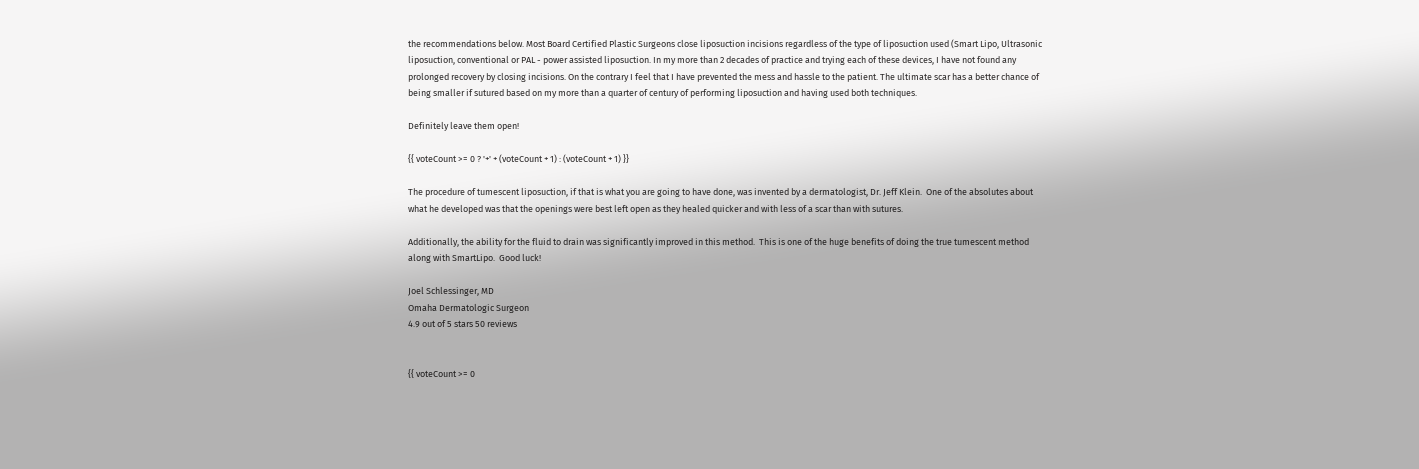the recommendations below. Most Board Certified Plastic Surgeons close liposuction incisions regardless of the type of liposuction used (Smart Lipo, Ultrasonic liposuction, conventional or PAL - power assisted liposuction. In my more than 2 decades of practice and trying each of these devices, I have not found any prolonged recovery by closing incisions. On the contrary I feel that I have prevented the mess and hassle to the patient. The ultimate scar has a better chance of being smaller if sutured based on my more than a quarter of century of performing liposuction and having used both techniques.

Definitely leave them open!

{{ voteCount >= 0 ? '+' + (voteCount + 1) : (voteCount + 1) }}

The procedure of tumescent liposuction, if that is what you are going to have done, was invented by a dermatologist, Dr. Jeff Klein.  One of the absolutes about what he developed was that the openings were best left open as they healed quicker and with less of a scar than with sutures.

Additionally, the ability for the fluid to drain was significantly improved in this method.  This is one of the huge benefits of doing the true tumescent method along with SmartLipo.  Good luck!

Joel Schlessinger, MD
Omaha Dermatologic Surgeon
4.9 out of 5 stars 50 reviews


{{ voteCount >= 0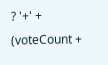? '+' + (voteCount +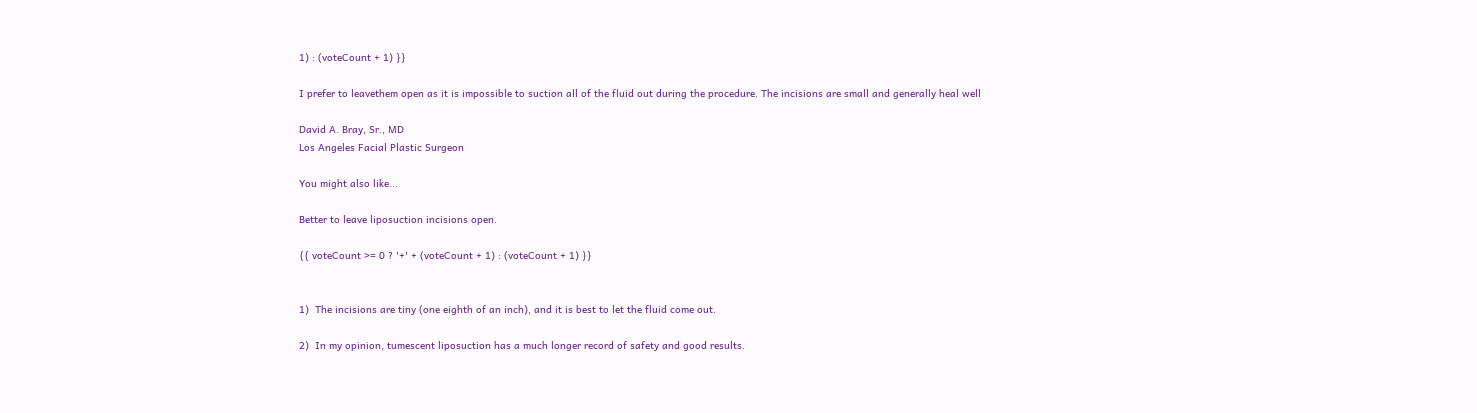1) : (voteCount + 1) }}

I prefer to leavethem open as it is impossible to suction all of the fluid out during the procedure. The incisions are small and generally heal well

David A. Bray, Sr., MD
Los Angeles Facial Plastic Surgeon

You might also like...

Better to leave liposuction incisions open.

{{ voteCount >= 0 ? '+' + (voteCount + 1) : (voteCount + 1) }}


1)  The incisions are tiny (one eighth of an inch), and it is best to let the fluid come out.

2)  In my opinion, tumescent liposuction has a much longer record of safety and good results.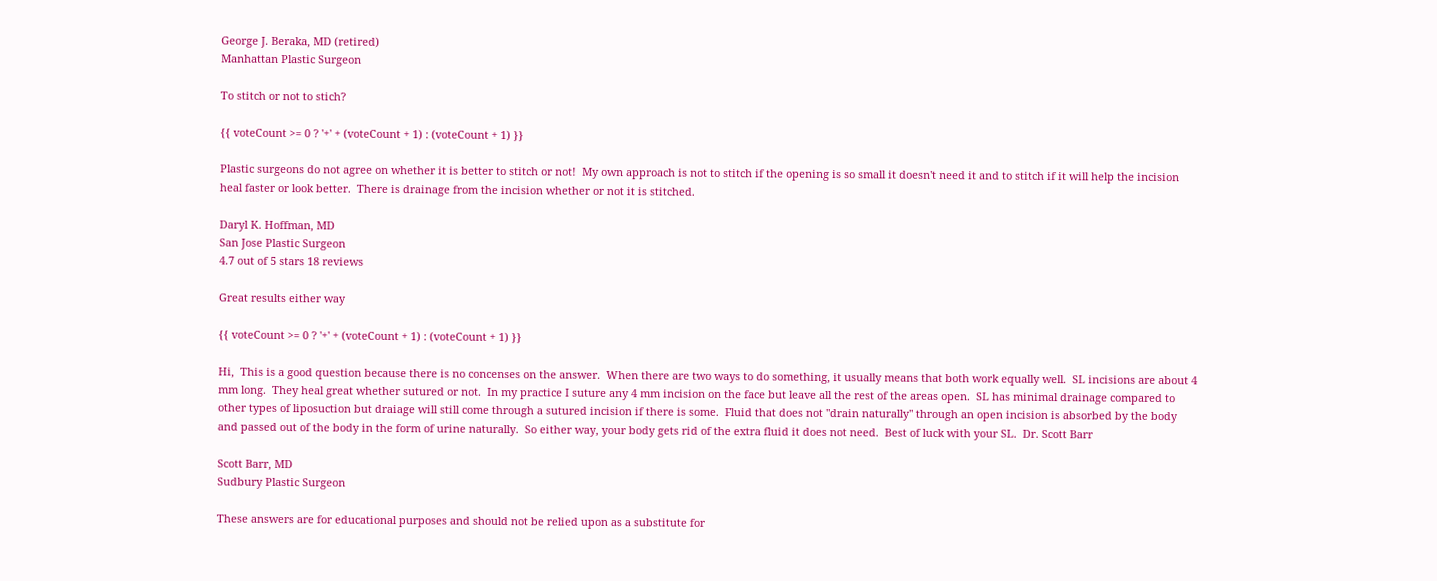George J. Beraka, MD (retired)
Manhattan Plastic Surgeon

To stitch or not to stich?

{{ voteCount >= 0 ? '+' + (voteCount + 1) : (voteCount + 1) }}

Plastic surgeons do not agree on whether it is better to stitch or not!  My own approach is not to stitch if the opening is so small it doesn't need it and to stitch if it will help the incision heal faster or look better.  There is drainage from the incision whether or not it is stitched.

Daryl K. Hoffman, MD
San Jose Plastic Surgeon
4.7 out of 5 stars 18 reviews

Great results either way

{{ voteCount >= 0 ? '+' + (voteCount + 1) : (voteCount + 1) }}

Hi,  This is a good question because there is no concenses on the answer.  When there are two ways to do something, it usually means that both work equally well.  SL incisions are about 4 mm long.  They heal great whether sutured or not.  In my practice I suture any 4 mm incision on the face but leave all the rest of the areas open.  SL has minimal drainage compared to other types of liposuction but draiage will still come through a sutured incision if there is some.  Fluid that does not "drain naturally" through an open incision is absorbed by the body and passed out of the body in the form of urine naturally.  So either way, your body gets rid of the extra fluid it does not need.  Best of luck with your SL.  Dr. Scott Barr

Scott Barr, MD
Sudbury Plastic Surgeon

These answers are for educational purposes and should not be relied upon as a substitute for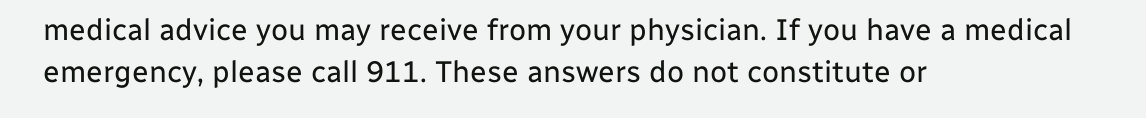medical advice you may receive from your physician. If you have a medical emergency, please call 911. These answers do not constitute or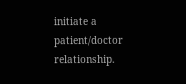initiate a patient/doctor relationship.